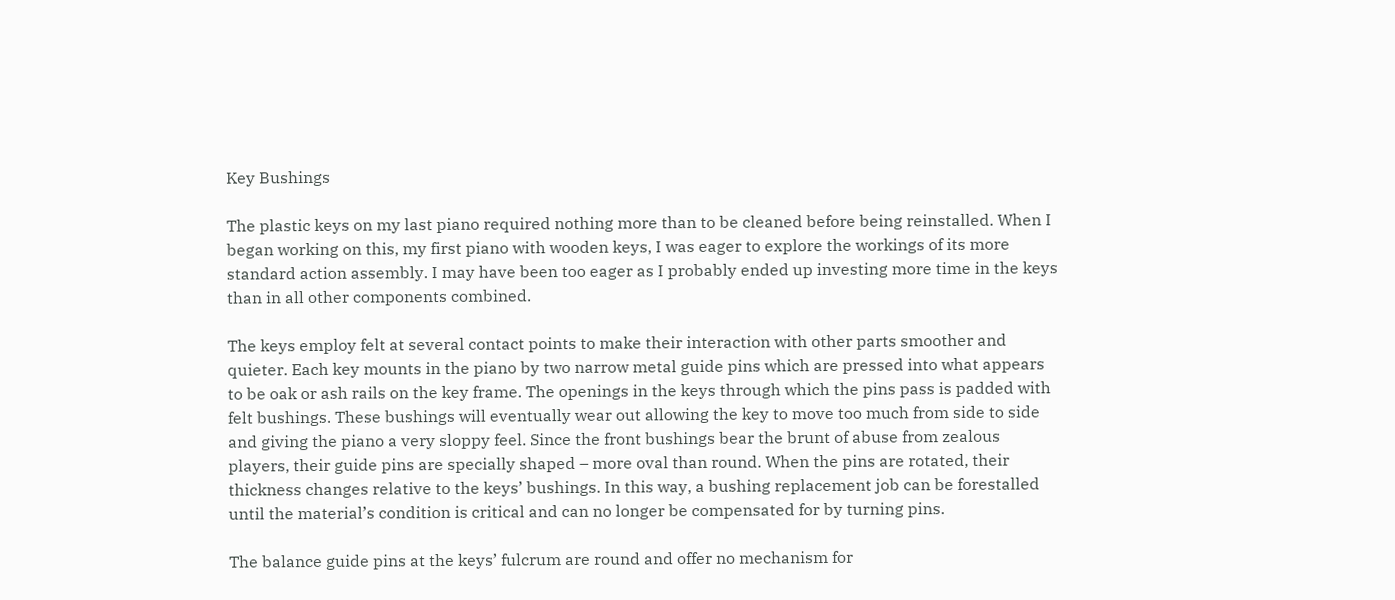Key Bushings

The plastic keys on my last piano required nothing more than to be cleaned before being reinstalled. When I began working on this, my first piano with wooden keys, I was eager to explore the workings of its more standard action assembly. I may have been too eager as I probably ended up investing more time in the keys than in all other components combined.

The keys employ felt at several contact points to make their interaction with other parts smoother and quieter. Each key mounts in the piano by two narrow metal guide pins which are pressed into what appears to be oak or ash rails on the key frame. The openings in the keys through which the pins pass is padded with felt bushings. These bushings will eventually wear out allowing the key to move too much from side to side and giving the piano a very sloppy feel. Since the front bushings bear the brunt of abuse from zealous players, their guide pins are specially shaped – more oval than round. When the pins are rotated, their thickness changes relative to the keys’ bushings. In this way, a bushing replacement job can be forestalled until the material’s condition is critical and can no longer be compensated for by turning pins.

The balance guide pins at the keys’ fulcrum are round and offer no mechanism for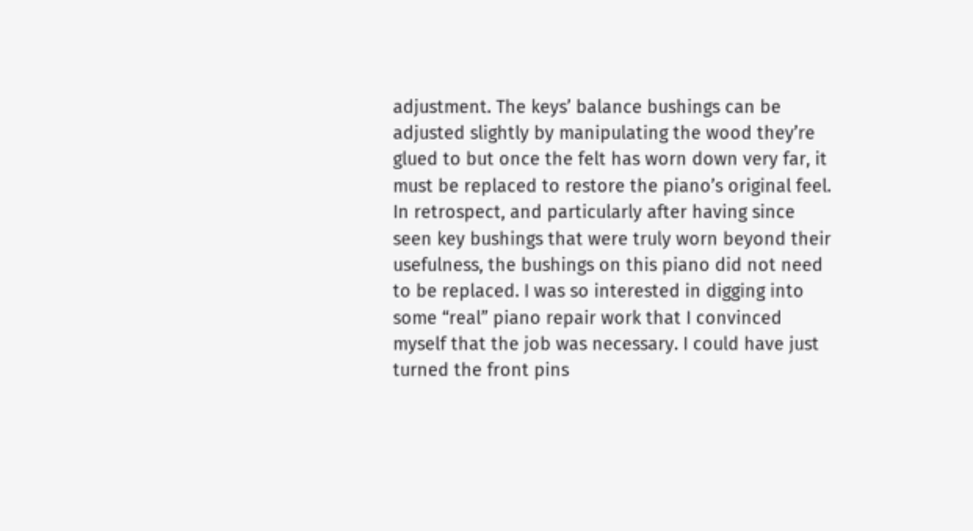adjustment. The keys’ balance bushings can be adjusted slightly by manipulating the wood they’re glued to but once the felt has worn down very far, it must be replaced to restore the piano’s original feel. In retrospect, and particularly after having since seen key bushings that were truly worn beyond their usefulness, the bushings on this piano did not need to be replaced. I was so interested in digging into some “real” piano repair work that I convinced myself that the job was necessary. I could have just turned the front pins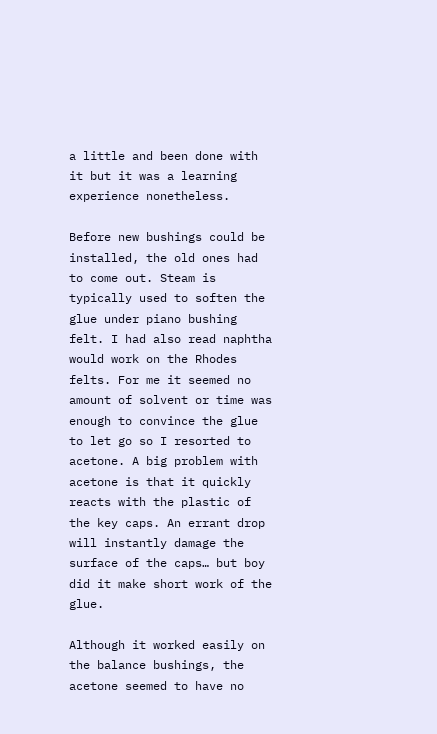a little and been done with it but it was a learning experience nonetheless.

Before new bushings could be installed, the old ones had to come out. Steam is typically used to soften the glue under piano bushing felt. I had also read naphtha would work on the Rhodes felts. For me it seemed no amount of solvent or time was enough to convince the glue to let go so I resorted to acetone. A big problem with acetone is that it quickly reacts with the plastic of the key caps. An errant drop will instantly damage the surface of the caps… but boy did it make short work of the glue.

Although it worked easily on the balance bushings, the acetone seemed to have no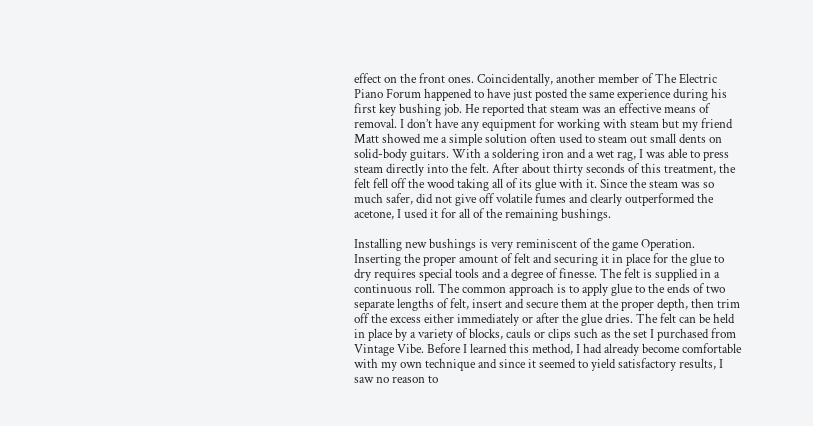effect on the front ones. Coincidentally, another member of The Electric Piano Forum happened to have just posted the same experience during his first key bushing job. He reported that steam was an effective means of removal. I don’t have any equipment for working with steam but my friend Matt showed me a simple solution often used to steam out small dents on solid-body guitars. With a soldering iron and a wet rag, I was able to press steam directly into the felt. After about thirty seconds of this treatment, the felt fell off the wood taking all of its glue with it. Since the steam was so much safer, did not give off volatile fumes and clearly outperformed the acetone, I used it for all of the remaining bushings.

Installing new bushings is very reminiscent of the game Operation. Inserting the proper amount of felt and securing it in place for the glue to dry requires special tools and a degree of finesse. The felt is supplied in a continuous roll. The common approach is to apply glue to the ends of two separate lengths of felt, insert and secure them at the proper depth, then trim off the excess either immediately or after the glue dries. The felt can be held in place by a variety of blocks, cauls or clips such as the set I purchased from Vintage Vibe. Before I learned this method, I had already become comfortable with my own technique and since it seemed to yield satisfactory results, I saw no reason to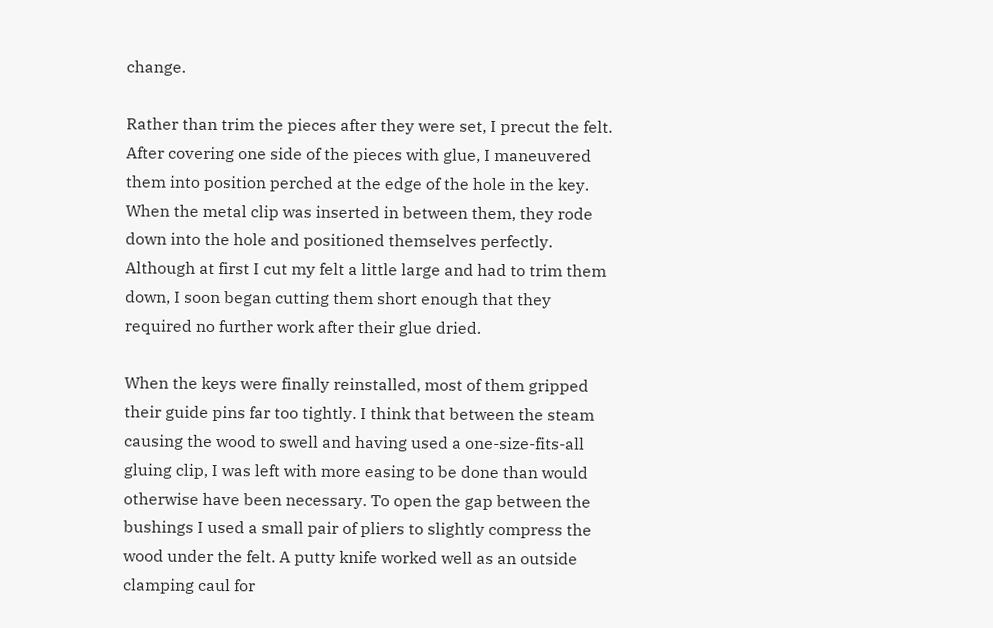change.

Rather than trim the pieces after they were set, I precut the felt. After covering one side of the pieces with glue, I maneuvered them into position perched at the edge of the hole in the key. When the metal clip was inserted in between them, they rode down into the hole and positioned themselves perfectly. Although at first I cut my felt a little large and had to trim them down, I soon began cutting them short enough that they required no further work after their glue dried.

When the keys were finally reinstalled, most of them gripped their guide pins far too tightly. I think that between the steam causing the wood to swell and having used a one-size-fits-all gluing clip, I was left with more easing to be done than would otherwise have been necessary. To open the gap between the bushings I used a small pair of pliers to slightly compress the wood under the felt. A putty knife worked well as an outside clamping caul for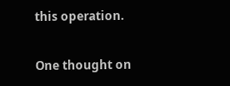this operation.

One thought on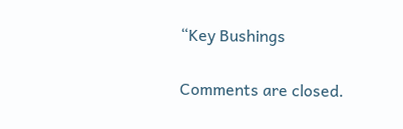“Key Bushings

Comments are closed.